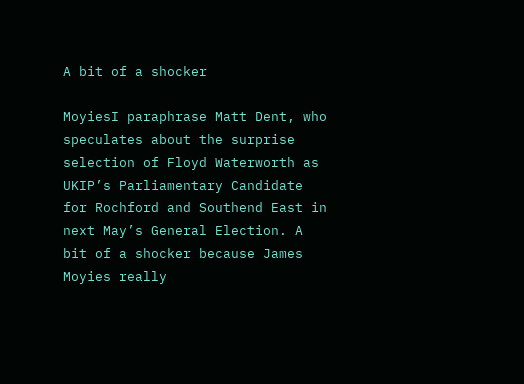A bit of a shocker

MoyiesI paraphrase Matt Dent, who speculates about the surprise selection of Floyd Waterworth as UKIP’s Parliamentary Candidate for Rochford and Southend East in next May’s General Election. A bit of a shocker because James Moyies really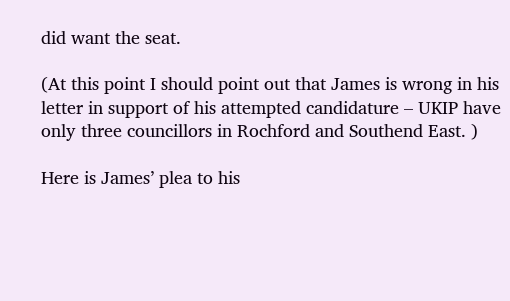did want the seat.

(At this point I should point out that James is wrong in his letter in support of his attempted candidature – UKIP have only three councillors in Rochford and Southend East. )

Here is James’ plea to his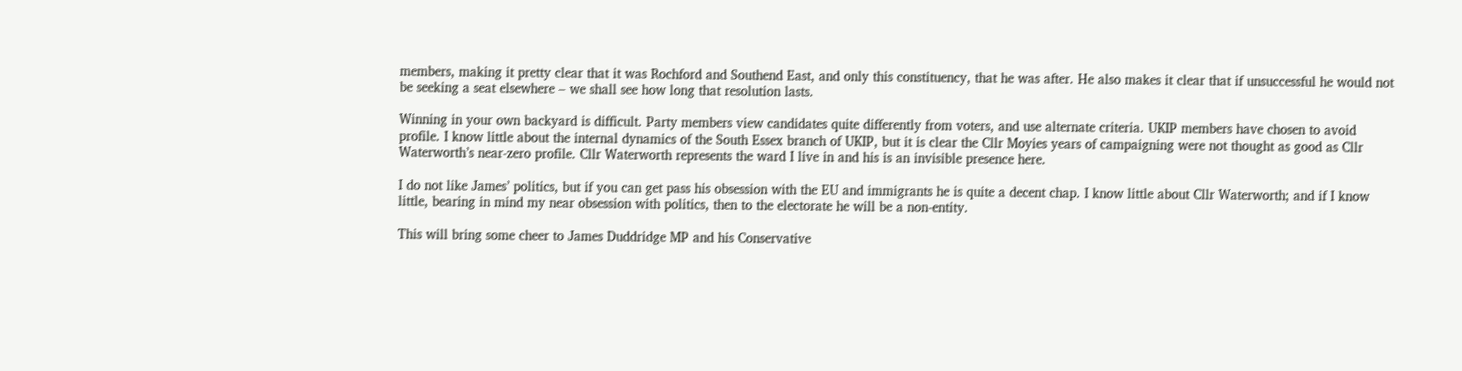members, making it pretty clear that it was Rochford and Southend East, and only this constituency, that he was after. He also makes it clear that if unsuccessful he would not be seeking a seat elsewhere – we shall see how long that resolution lasts.

Winning in your own backyard is difficult. Party members view candidates quite differently from voters, and use alternate criteria. UKIP members have chosen to avoid profile. I know little about the internal dynamics of the South Essex branch of UKIP, but it is clear the Cllr Moyies years of campaigning were not thought as good as Cllr Waterworth’s near-zero profile. Cllr Waterworth represents the ward I live in and his is an invisible presence here.

I do not like James’ politics, but if you can get pass his obsession with the EU and immigrants he is quite a decent chap. I know little about Cllr Waterworth; and if I know little, bearing in mind my near obsession with politics, then to the electorate he will be a non-entity.

This will bring some cheer to James Duddridge MP and his Conservative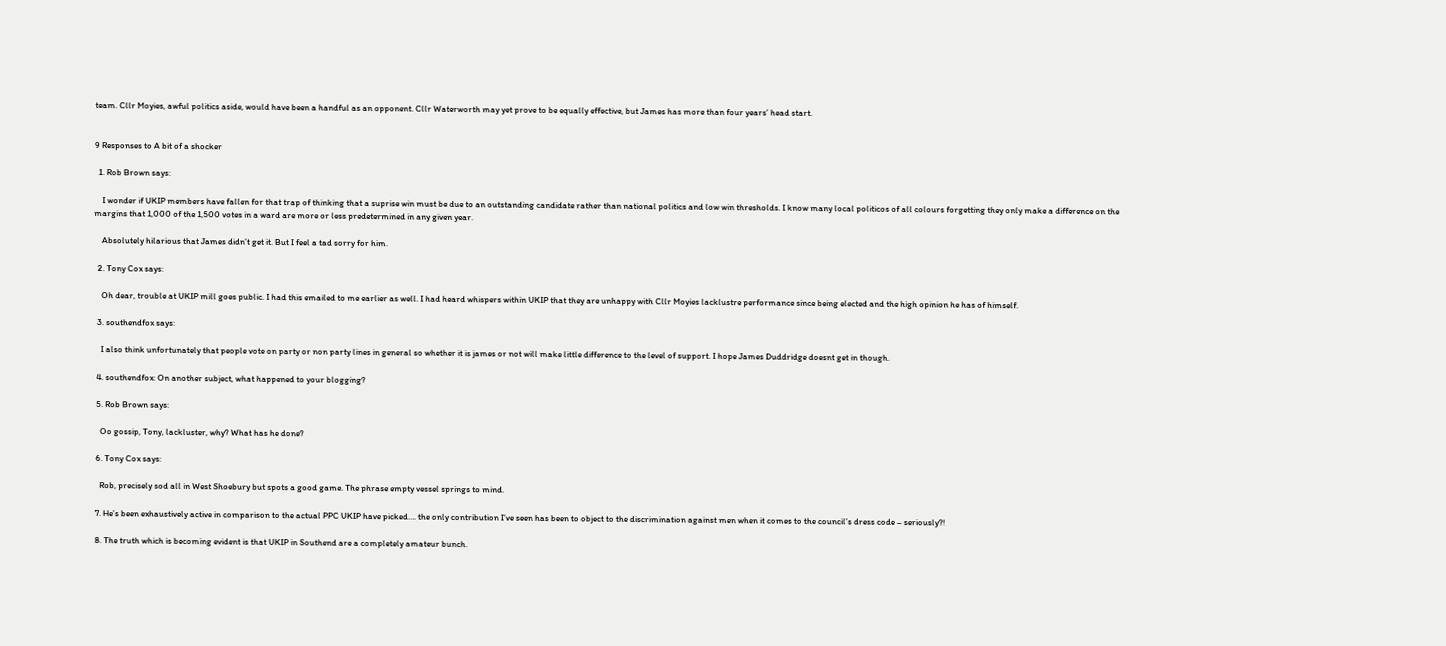team. Cllr Moyies, awful politics aside, would have been a handful as an opponent. Cllr Waterworth may yet prove to be equally effective, but James has more than four years’ head start.


9 Responses to A bit of a shocker

  1. Rob Brown says:

    I wonder if UKIP members have fallen for that trap of thinking that a suprise win must be due to an outstanding candidate rather than national politics and low win thresholds. I know many local politicos of all colours forgetting they only make a difference on the margins that 1,000 of the 1,500 votes in a ward are more or less predetermined in any given year.

    Absolutely hilarious that James didn’t get it. But I feel a tad sorry for him.

  2. Tony Cox says:

    Oh dear, trouble at UKIP mill goes public. I had this emailed to me earlier as well. I had heard whispers within UKIP that they are unhappy with Cllr Moyies lacklustre performance since being elected and the high opinion he has of himself.

  3. southendfox says:

    I also think unfortunately that people vote on party or non party lines in general so whether it is james or not will make little difference to the level of support. I hope James Duddridge doesnt get in though.

  4. southendfox: On another subject, what happened to your blogging?

  5. Rob Brown says:

    Oo gossip, Tony, lackluster, why? What has he done?

  6. Tony Cox says:

    Rob, precisely sod all in West Shoebury but spots a good game. The phrase empty vessel springs to mind.

  7. He’s been exhaustively active in comparison to the actual PPC UKIP have picked…. the only contribution I’ve seen has been to object to the discrimination against men when it comes to the council’s dress code – seriously?!

  8. The truth which is becoming evident is that UKIP in Southend are a completely amateur bunch.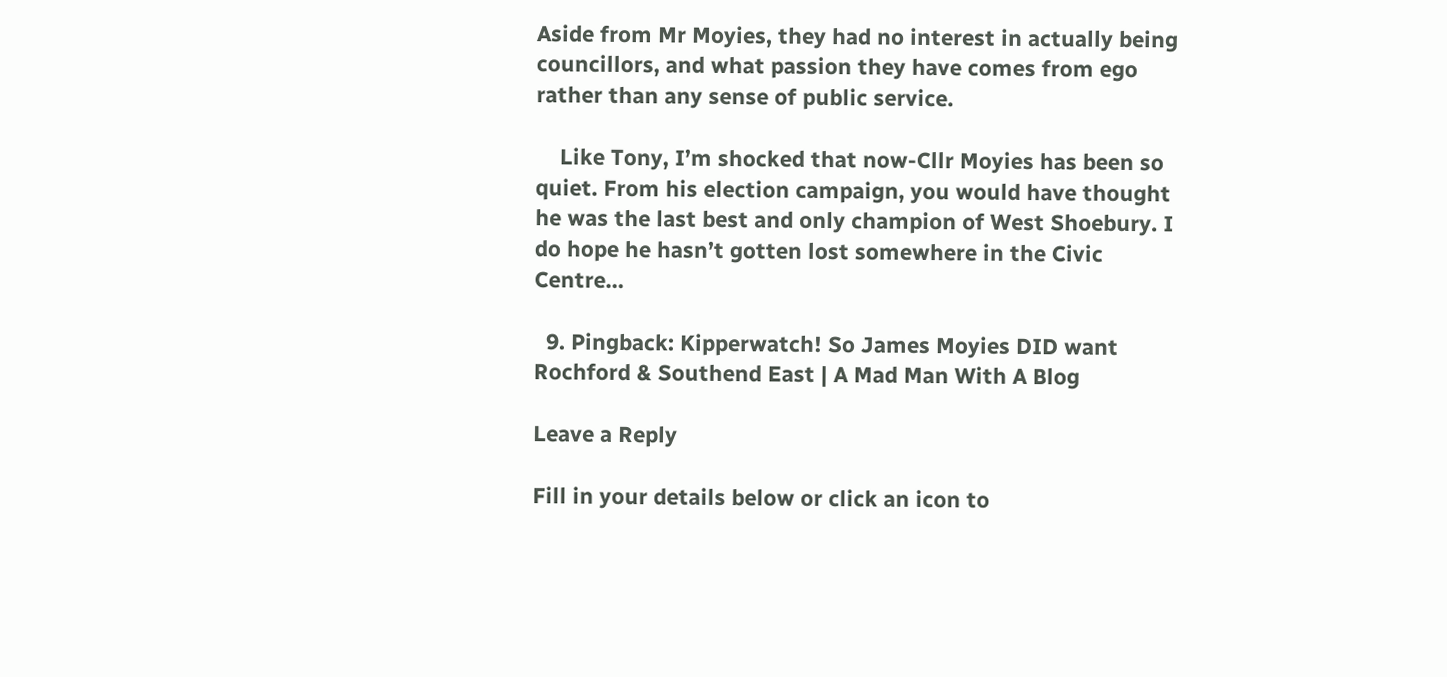Aside from Mr Moyies, they had no interest in actually being councillors, and what passion they have comes from ego rather than any sense of public service.

    Like Tony, I’m shocked that now-Cllr Moyies has been so quiet. From his election campaign, you would have thought he was the last best and only champion of West Shoebury. I do hope he hasn’t gotten lost somewhere in the Civic Centre…

  9. Pingback: Kipperwatch! So James Moyies DID want Rochford & Southend East | A Mad Man With A Blog

Leave a Reply

Fill in your details below or click an icon to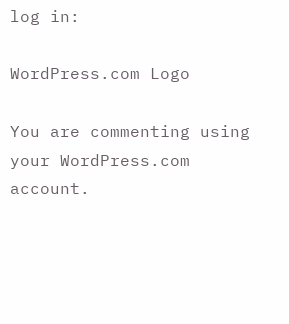log in:

WordPress.com Logo

You are commenting using your WordPress.com account.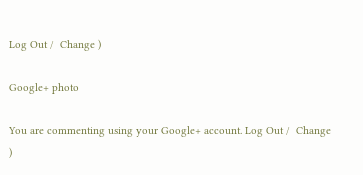Log Out /  Change )

Google+ photo

You are commenting using your Google+ account. Log Out /  Change )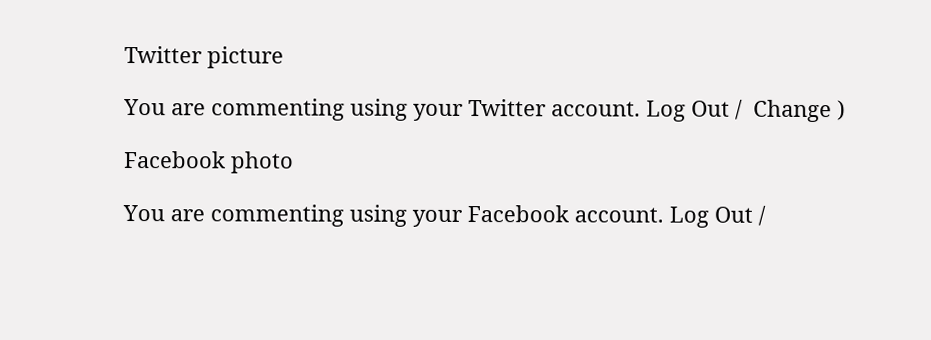Twitter picture

You are commenting using your Twitter account. Log Out /  Change )

Facebook photo

You are commenting using your Facebook account. Log Out /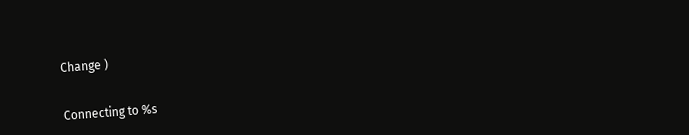Change )


Connecting to %s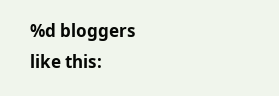%d bloggers like this: